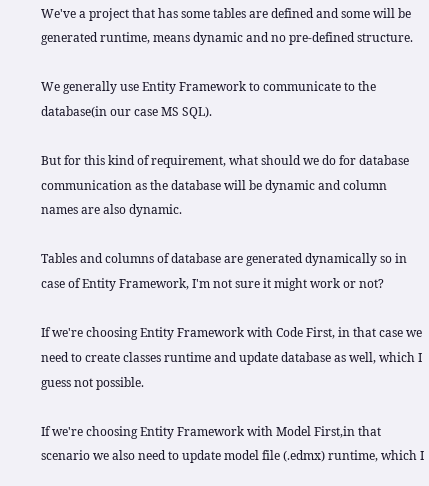We've a project that has some tables are defined and some will be generated runtime, means dynamic and no pre-defined structure.

We generally use Entity Framework to communicate to the database(in our case MS SQL).

But for this kind of requirement, what should we do for database communication as the database will be dynamic and column names are also dynamic.

Tables and columns of database are generated dynamically so in case of Entity Framework, I'm not sure it might work or not?

If we're choosing Entity Framework with Code First, in that case we need to create classes runtime and update database as well, which I guess not possible.

If we're choosing Entity Framework with Model First,in that scenario we also need to update model file (.edmx) runtime, which I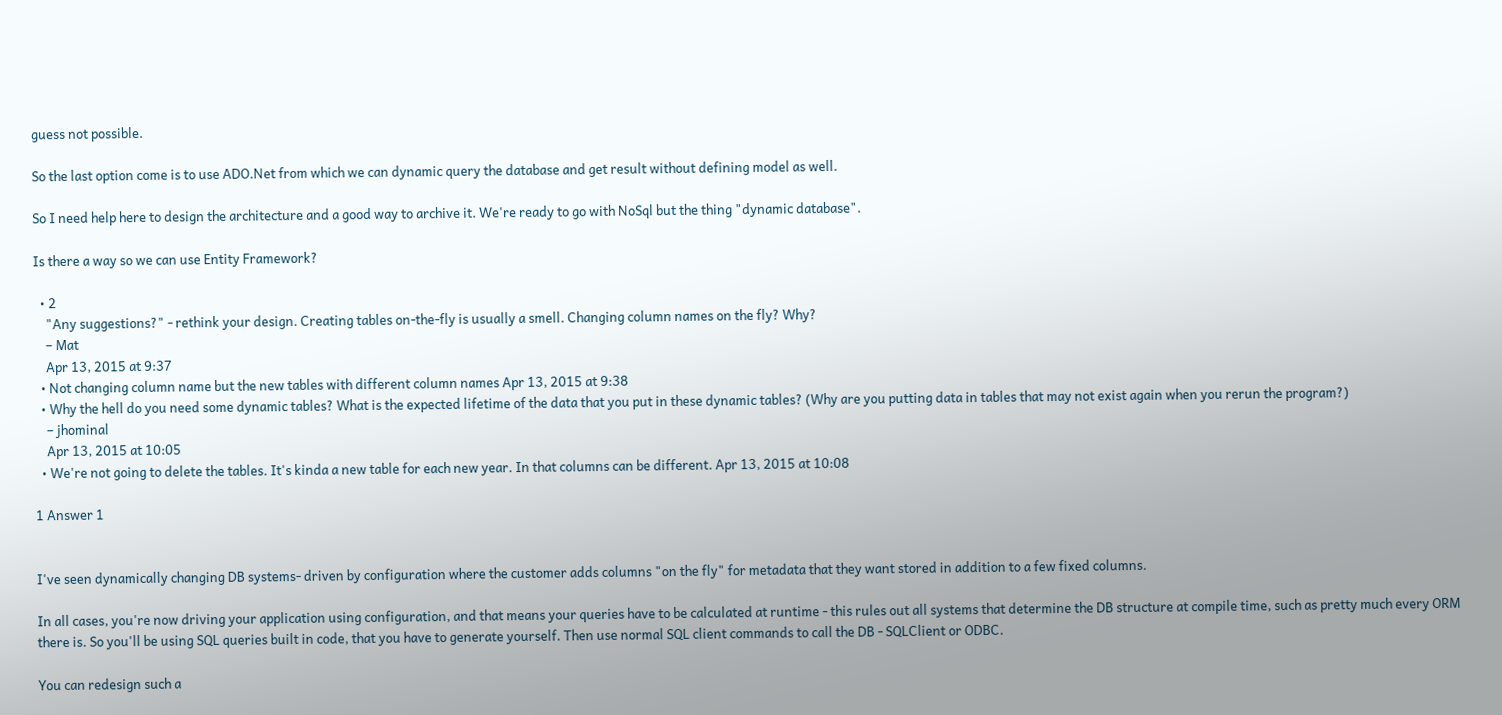guess not possible.

So the last option come is to use ADO.Net from which we can dynamic query the database and get result without defining model as well.

So I need help here to design the architecture and a good way to archive it. We're ready to go with NoSql but the thing "dynamic database".

Is there a way so we can use Entity Framework?

  • 2
    "Any suggestions?" - rethink your design. Creating tables on-the-fly is usually a smell. Changing column names on the fly? Why?
    – Mat
    Apr 13, 2015 at 9:37
  • Not changing column name but the new tables with different column names Apr 13, 2015 at 9:38
  • Why the hell do you need some dynamic tables? What is the expected lifetime of the data that you put in these dynamic tables? (Why are you putting data in tables that may not exist again when you rerun the program?)
    – jhominal
    Apr 13, 2015 at 10:05
  • We're not going to delete the tables. It's kinda a new table for each new year. In that columns can be different. Apr 13, 2015 at 10:08

1 Answer 1


I've seen dynamically changing DB systems- driven by configuration where the customer adds columns "on the fly" for metadata that they want stored in addition to a few fixed columns.

In all cases, you're now driving your application using configuration, and that means your queries have to be calculated at runtime - this rules out all systems that determine the DB structure at compile time, such as pretty much every ORM there is. So you'll be using SQL queries built in code, that you have to generate yourself. Then use normal SQL client commands to call the DB - SQLClient or ODBC.

You can redesign such a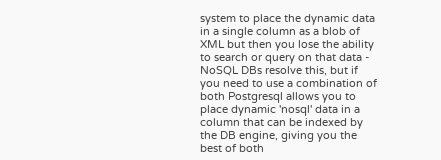system to place the dynamic data in a single column as a blob of XML but then you lose the ability to search or query on that data - NoSQL DBs resolve this, but if you need to use a combination of both Postgresql allows you to place dynamic 'nosql' data in a column that can be indexed by the DB engine, giving you the best of both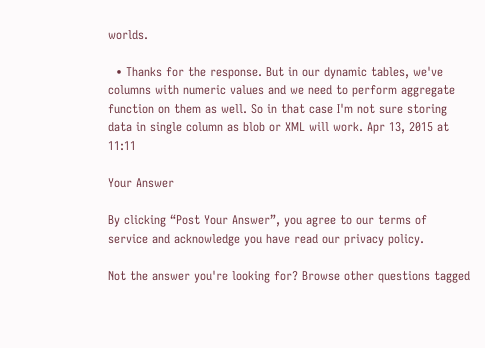worlds.

  • Thanks for the response. But in our dynamic tables, we've columns with numeric values and we need to perform aggregate function on them as well. So in that case I'm not sure storing data in single column as blob or XML will work. Apr 13, 2015 at 11:11

Your Answer

By clicking “Post Your Answer”, you agree to our terms of service and acknowledge you have read our privacy policy.

Not the answer you're looking for? Browse other questions tagged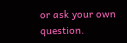or ask your own question.